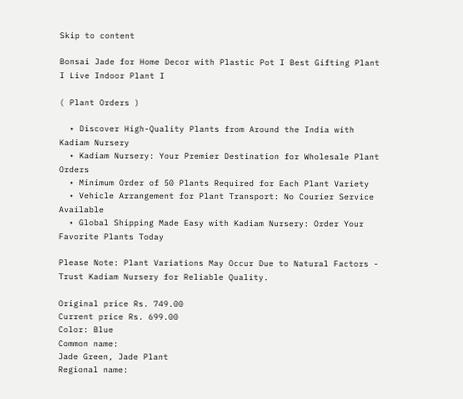Skip to content

Bonsai Jade for Home Decor with Plastic Pot I Best Gifting Plant I Live Indoor Plant I

( Plant Orders )

  • Discover High-Quality Plants from Around the India with Kadiam Nursery
  • Kadiam Nursery: Your Premier Destination for Wholesale Plant Orders
  • Minimum Order of 50 Plants Required for Each Plant Variety
  • Vehicle Arrangement for Plant Transport: No Courier Service Available
  • Global Shipping Made Easy with Kadiam Nursery: Order Your Favorite Plants Today

Please Note: Plant Variations May Occur Due to Natural Factors - Trust Kadiam Nursery for Reliable Quality.

Original price Rs. 749.00
Current price Rs. 699.00
Color: Blue
Common name:
Jade Green, Jade Plant
Regional name: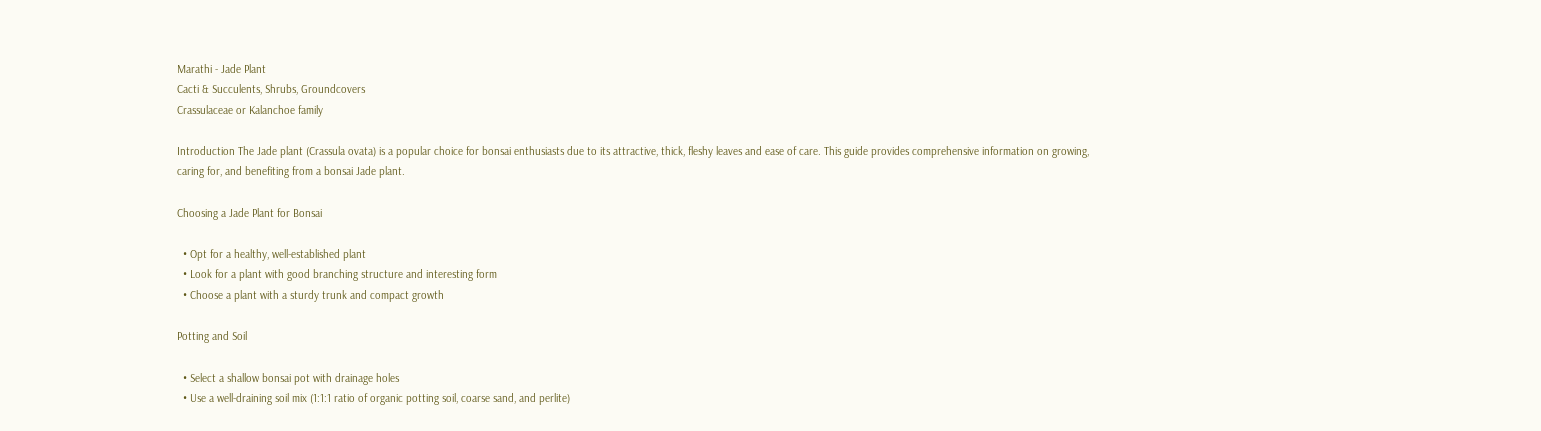Marathi - Jade Plant
Cacti & Succulents, Shrubs, Groundcovers
Crassulaceae or Kalanchoe family

Introduction The Jade plant (Crassula ovata) is a popular choice for bonsai enthusiasts due to its attractive, thick, fleshy leaves and ease of care. This guide provides comprehensive information on growing, caring for, and benefiting from a bonsai Jade plant.

Choosing a Jade Plant for Bonsai

  • Opt for a healthy, well-established plant
  • Look for a plant with good branching structure and interesting form
  • Choose a plant with a sturdy trunk and compact growth

Potting and Soil

  • Select a shallow bonsai pot with drainage holes
  • Use a well-draining soil mix (1:1:1 ratio of organic potting soil, coarse sand, and perlite)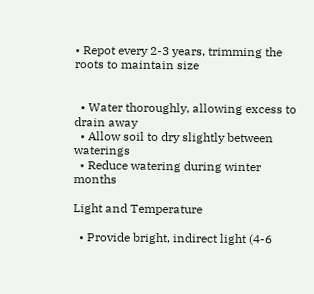• Repot every 2-3 years, trimming the roots to maintain size


  • Water thoroughly, allowing excess to drain away
  • Allow soil to dry slightly between waterings
  • Reduce watering during winter months

Light and Temperature

  • Provide bright, indirect light (4-6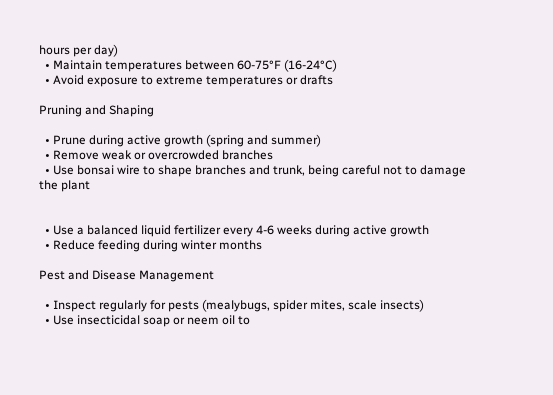hours per day)
  • Maintain temperatures between 60-75°F (16-24°C)
  • Avoid exposure to extreme temperatures or drafts

Pruning and Shaping

  • Prune during active growth (spring and summer)
  • Remove weak or overcrowded branches
  • Use bonsai wire to shape branches and trunk, being careful not to damage the plant


  • Use a balanced liquid fertilizer every 4-6 weeks during active growth
  • Reduce feeding during winter months

Pest and Disease Management

  • Inspect regularly for pests (mealybugs, spider mites, scale insects)
  • Use insecticidal soap or neem oil to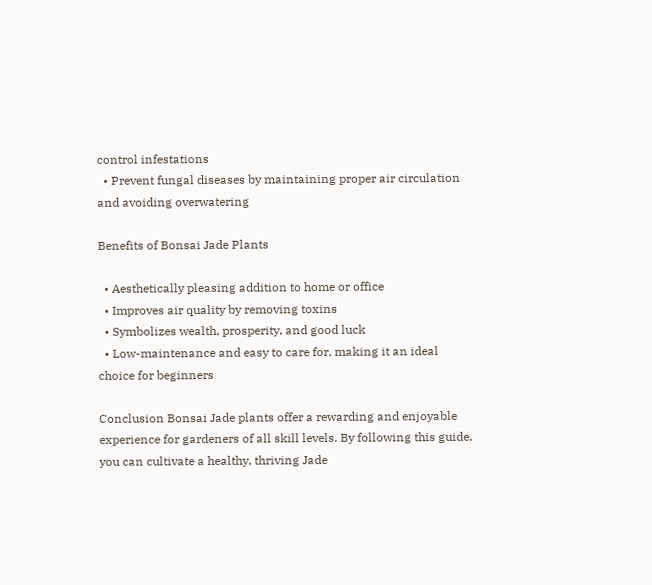control infestations
  • Prevent fungal diseases by maintaining proper air circulation and avoiding overwatering

Benefits of Bonsai Jade Plants

  • Aesthetically pleasing addition to home or office
  • Improves air quality by removing toxins
  • Symbolizes wealth, prosperity, and good luck
  • Low-maintenance and easy to care for, making it an ideal choice for beginners

Conclusion Bonsai Jade plants offer a rewarding and enjoyable experience for gardeners of all skill levels. By following this guide, you can cultivate a healthy, thriving Jade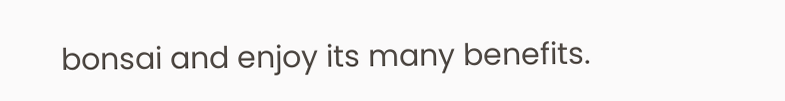bonsai and enjoy its many benefits.